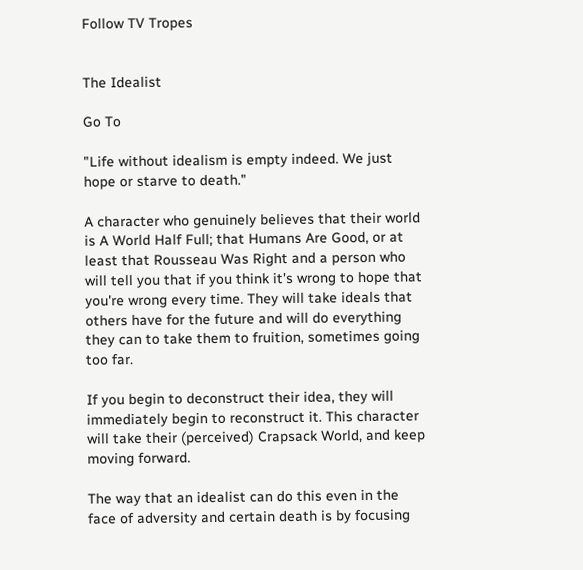Follow TV Tropes


The Idealist

Go To

"Life without idealism is empty indeed. We just hope or starve to death."

A character who genuinely believes that their world is A World Half Full; that Humans Are Good, or at least that Rousseau Was Right and a person who will tell you that if you think it's wrong to hope that you're wrong every time. They will take ideals that others have for the future and will do everything they can to take them to fruition, sometimes going too far.

If you begin to deconstruct their idea, they will immediately begin to reconstruct it. This character will take their (perceived) Crapsack World, and keep moving forward.

The way that an idealist can do this even in the face of adversity and certain death is by focusing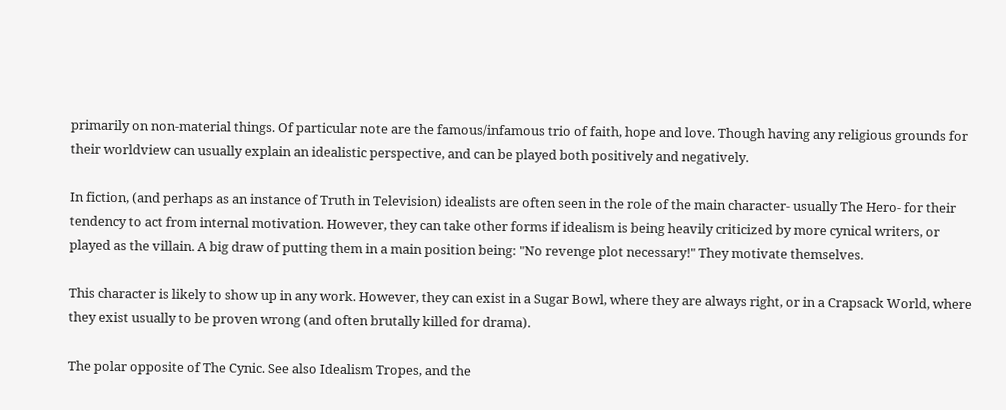primarily on non-material things. Of particular note are the famous/infamous trio of faith, hope and love. Though having any religious grounds for their worldview can usually explain an idealistic perspective, and can be played both positively and negatively.

In fiction, (and perhaps as an instance of Truth in Television) idealists are often seen in the role of the main character- usually The Hero- for their tendency to act from internal motivation. However, they can take other forms if idealism is being heavily criticized by more cynical writers, or played as the villain. A big draw of putting them in a main position being: "No revenge plot necessary!" They motivate themselves.

This character is likely to show up in any work. However, they can exist in a Sugar Bowl, where they are always right, or in a Crapsack World, where they exist usually to be proven wrong (and often brutally killed for drama).

The polar opposite of The Cynic. See also Idealism Tropes, and the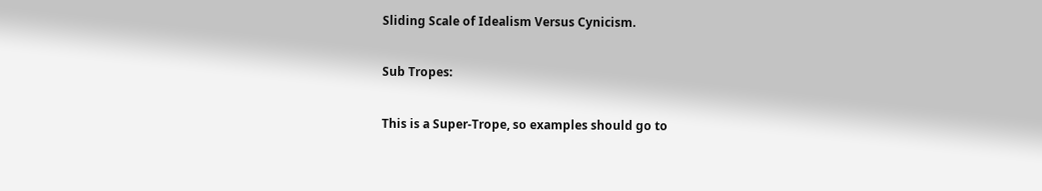Sliding Scale of Idealism Versus Cynicism.

Sub Tropes:

This is a Super-Trope, so examples should go to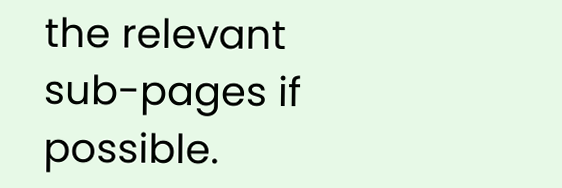the relevant sub-pages if possible.